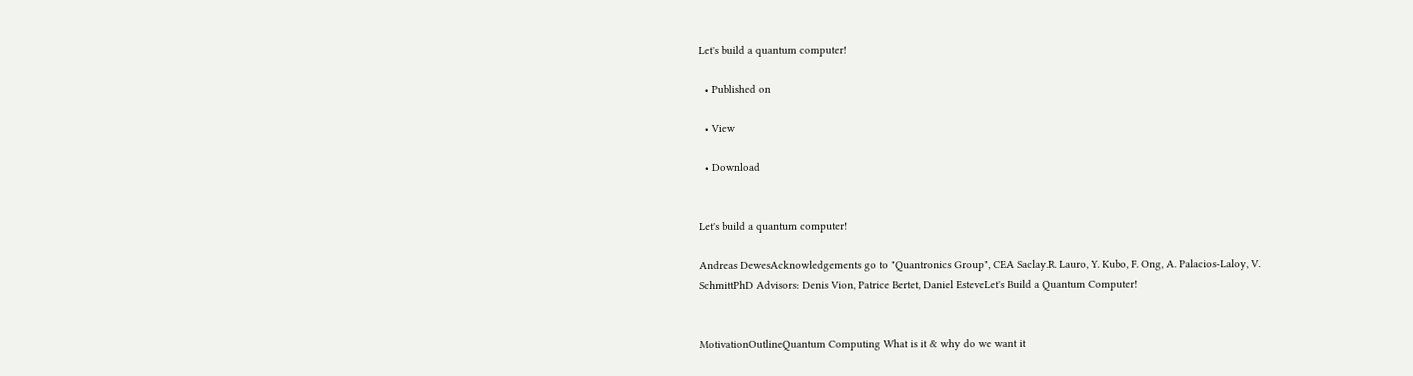Let's build a quantum computer!

  • Published on

  • View

  • Download


Let's build a quantum computer!

Andreas DewesAcknowledgements go to "Quantronics Group", CEA Saclay.R. Lauro, Y. Kubo, F. Ong, A. Palacios-Laloy, V. SchmittPhD Advisors: Denis Vion, Patrice Bertet, Daniel EsteveLet's Build a Quantum Computer!


MotivationOutlineQuantum Computing What is it & why do we want it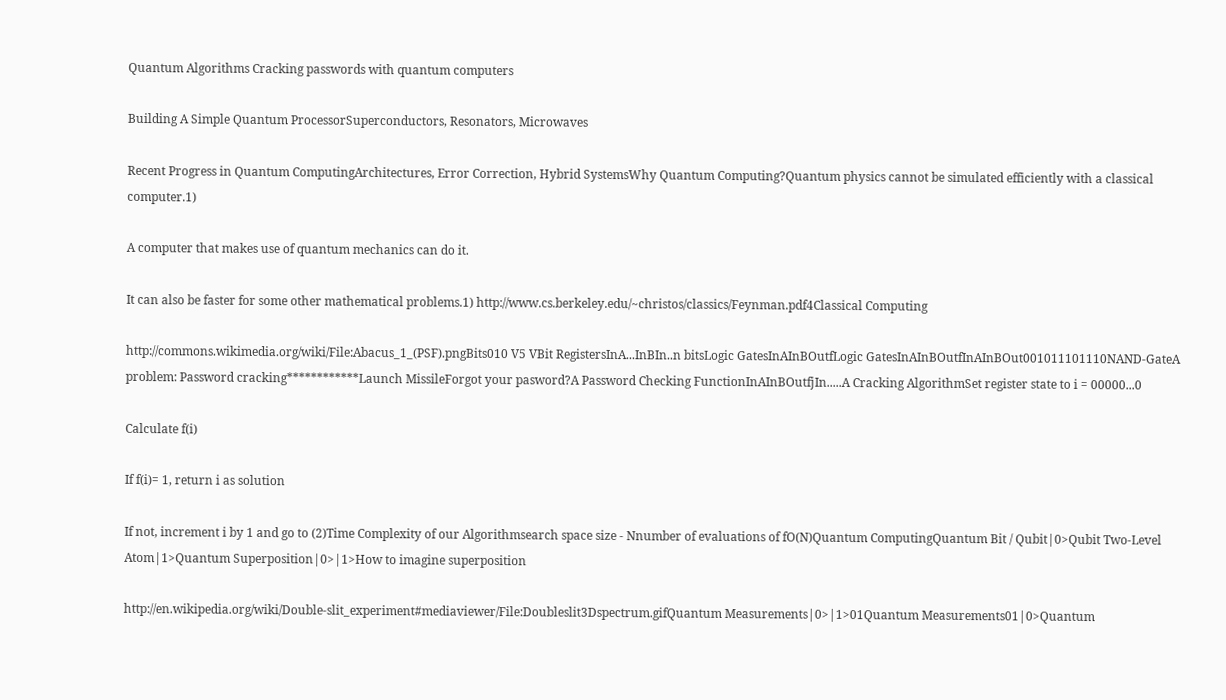Quantum Algorithms Cracking passwords with quantum computers

Building A Simple Quantum ProcessorSuperconductors, Resonators, Microwaves

Recent Progress in Quantum ComputingArchitectures, Error Correction, Hybrid SystemsWhy Quantum Computing?Quantum physics cannot be simulated efficiently with a classical computer.1)

A computer that makes use of quantum mechanics can do it.

It can also be faster for some other mathematical problems.1) http://www.cs.berkeley.edu/~christos/classics/Feynman.pdf4Classical Computing

http://commons.wikimedia.org/wiki/File:Abacus_1_(PSF).pngBits010 V5 VBit RegistersInA...InBIn..n bitsLogic GatesInAInBOutfLogic GatesInAInBOutfInAInBOut001011101110NAND-GateA problem: Password cracking************Launch MissileForgot your pasword?A Password Checking FunctionInAInBOutfjIn.....A Cracking AlgorithmSet register state to i = 00000...0

Calculate f(i)

If f(i)= 1, return i as solution

If not, increment i by 1 and go to (2)Time Complexity of our Algorithmsearch space size - Nnumber of evaluations of fO(N)Quantum ComputingQuantum Bit / Qubit|0>Qubit Two-Level Atom|1>Quantum Superposition|0>|1>How to imagine superposition

http://en.wikipedia.org/wiki/Double-slit_experiment#mediaviewer/File:Doubleslit3Dspectrum.gifQuantum Measurements|0>|1>01Quantum Measurements01|0>Quantum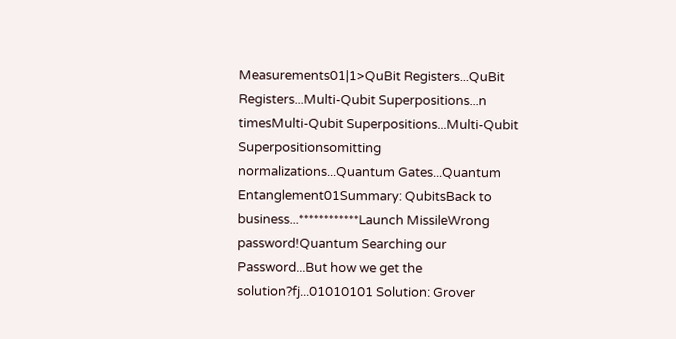Measurements01|1>QuBit Registers...QuBit Registers...Multi-Qubit Superpositions...n timesMulti-Qubit Superpositions...Multi-Qubit Superpositionsomitting normalizations...Quantum Gates...Quantum Entanglement01Summary: QubitsBack to business...************Launch MissileWrong password!Quantum Searching our Password...But how we get the solution?fj...01010101 Solution: Grover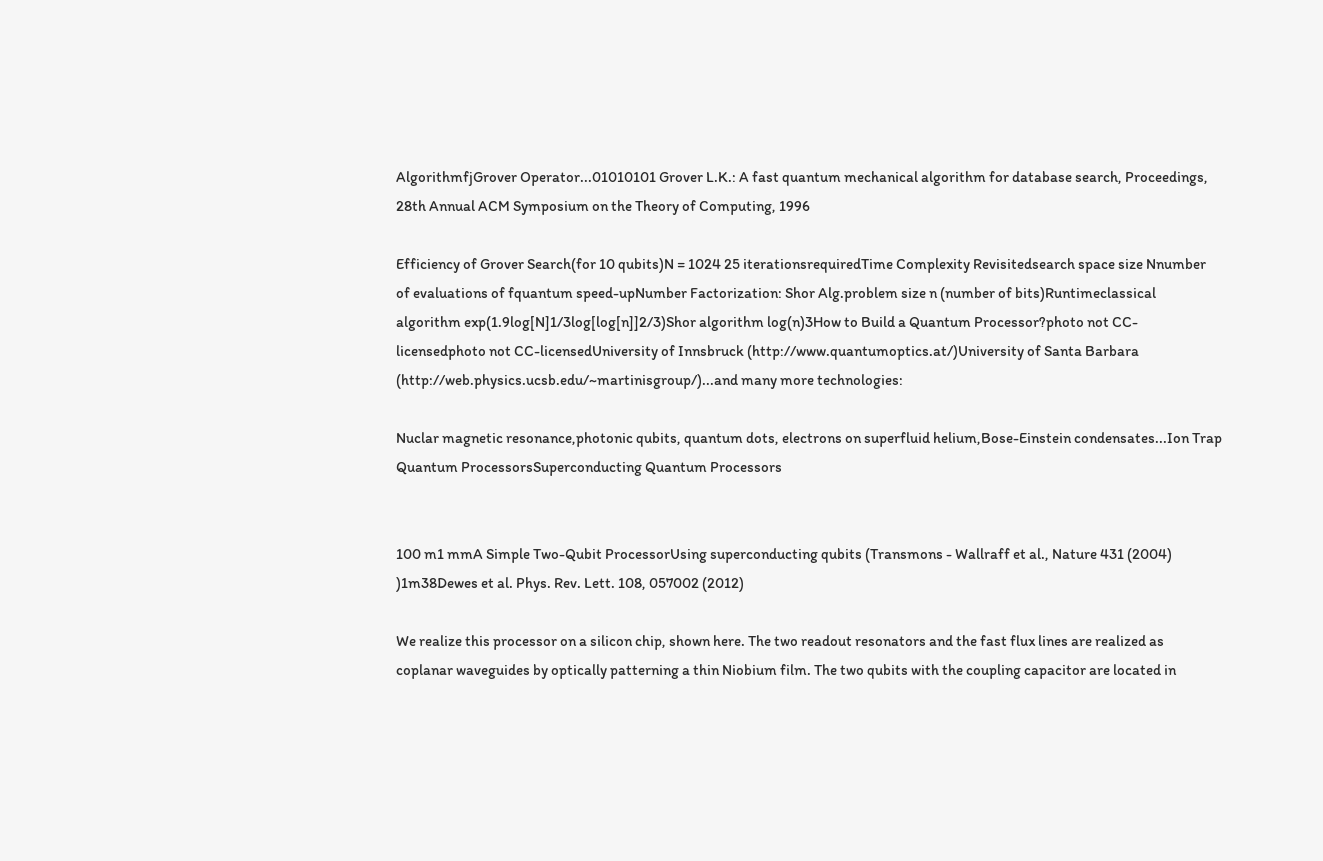AlgorithmfjGrover Operator...01010101 Grover L.K.: A fast quantum mechanical algorithm for database search, Proceedings, 28th Annual ACM Symposium on the Theory of Computing, 1996

Efficiency of Grover Search(for 10 qubits)N = 1024 25 iterationsrequiredTime Complexity Revisitedsearch space size Nnumber of evaluations of fquantum speed-upNumber Factorization: Shor Alg.problem size n (number of bits)Runtimeclassical algorithm exp(1.9log[N]1/3log[log[n]]2/3)Shor algorithm log(n)3How to Build a Quantum Processor?photo not CC-licensedphoto not CC-licensedUniversity of Innsbruck (http://www.quantumoptics.at/)University of Santa Barbara (http://web.physics.ucsb.edu/~martinisgroup/)...and many more technologies:

Nuclar magnetic resonance,photonic qubits, quantum dots, electrons on superfluid helium,Bose-Einstein condensates...Ion Trap Quantum ProcessorsSuperconducting Quantum Processors


100 m1 mmA Simple Two-Qubit ProcessorUsing superconducting qubits (Transmons - Wallraff et al., Nature 431 (2004) )1m38Dewes et al. Phys. Rev. Lett. 108, 057002 (2012)

We realize this processor on a silicon chip, shown here. The two readout resonators and the fast flux lines are realized as coplanar waveguides by optically patterning a thin Niobium film. The two qubits with the coupling capacitor are located in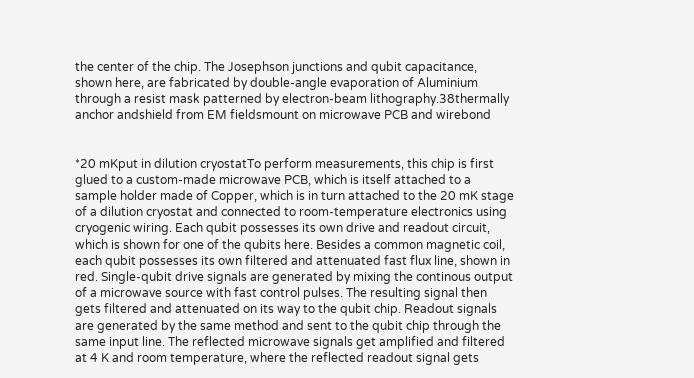the center of the chip. The Josephson junctions and qubit capacitance, shown here, are fabricated by double-angle evaporation of Aluminium through a resist mask patterned by electron-beam lithography.38thermally anchor andshield from EM fieldsmount on microwave PCB and wirebond


*20 mKput in dilution cryostatTo perform measurements, this chip is first glued to a custom-made microwave PCB, which is itself attached to a sample holder made of Copper, which is in turn attached to the 20 mK stage of a dilution cryostat and connected to room-temperature electronics using cryogenic wiring. Each qubit possesses its own drive and readout circuit, which is shown for one of the qubits here. Besides a common magnetic coil, each qubit possesses its own filtered and attenuated fast flux line, shown in red. Single-qubit drive signals are generated by mixing the continous output of a microwave source with fast control pulses. The resulting signal then gets filtered and attenuated on its way to the qubit chip. Readout signals are generated by the same method and sent to the qubit chip through the same input line. The reflected microwave signals get amplified and filtered at 4 K and room temperature, where the reflected readout signal gets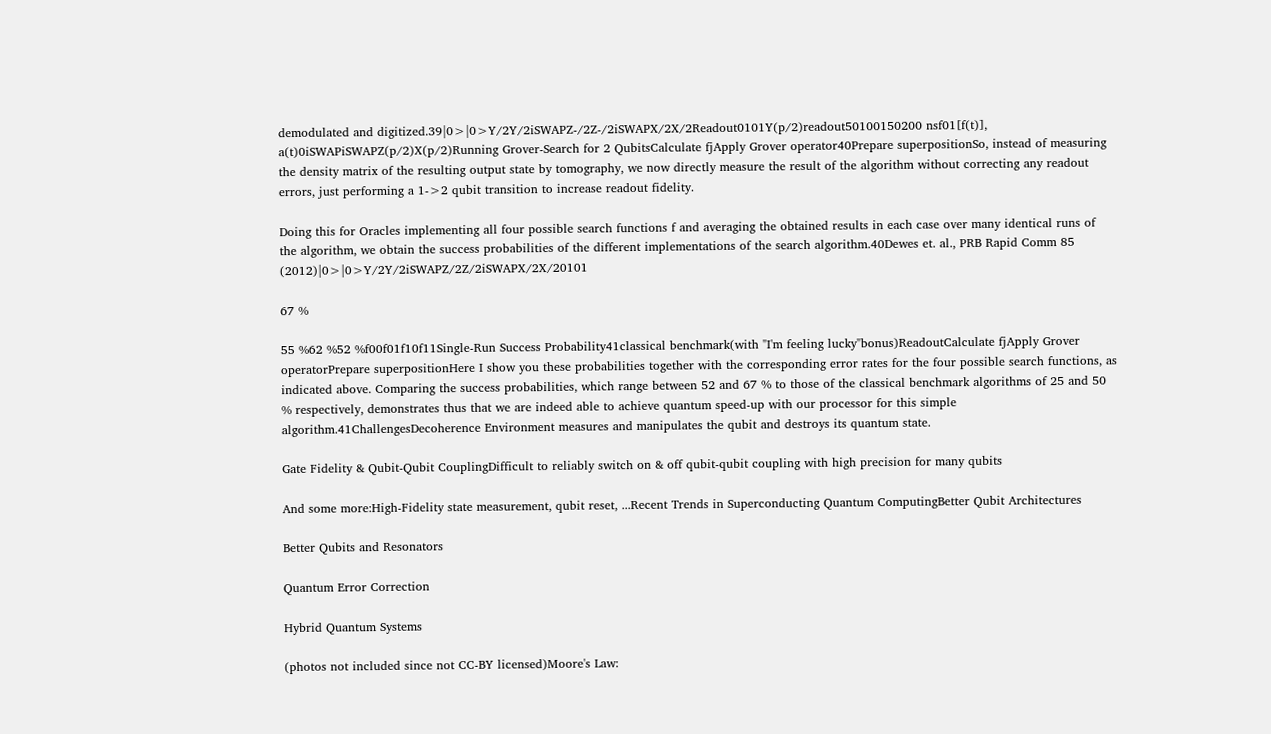demodulated and digitized.39|0>|0>Y/2Y/2iSWAPZ-/2Z-/2iSWAPX/2X/2Readout0101Y(p/2)readout50100150200 nsf01[f(t)], a(t)0iSWAPiSWAPZ(p/2)X(p/2)Running Grover-Search for 2 QubitsCalculate fjApply Grover operator40Prepare superpositionSo, instead of measuring the density matrix of the resulting output state by tomography, we now directly measure the result of the algorithm without correcting any readout errors, just performing a 1->2 qubit transition to increase readout fidelity.

Doing this for Oracles implementing all four possible search functions f and averaging the obtained results in each case over many identical runs of the algorithm, we obtain the success probabilities of the different implementations of the search algorithm.40Dewes et. al., PRB Rapid Comm 85 (2012)|0>|0>Y/2Y/2iSWAPZ/2Z/2iSWAPX/2X/20101

67 %

55 %62 %52 %f00f01f10f11Single-Run Success Probability41classical benchmark(with "I'm feeling lucky"bonus)ReadoutCalculate fjApply Grover operatorPrepare superpositionHere I show you these probabilities together with the corresponding error rates for the four possible search functions, as indicated above. Comparing the success probabilities, which range between 52 and 67 % to those of the classical benchmark algorithms of 25 and 50 % respectively, demonstrates thus that we are indeed able to achieve quantum speed-up with our processor for this simple algorithm.41ChallengesDecoherence Environment measures and manipulates the qubit and destroys its quantum state.

Gate Fidelity & Qubit-Qubit CouplingDifficult to reliably switch on & off qubit-qubit coupling with high precision for many qubits

And some more:High-Fidelity state measurement, qubit reset, ...Recent Trends in Superconducting Quantum ComputingBetter Qubit Architectures

Better Qubits and Resonators

Quantum Error Correction

Hybrid Quantum Systems

(photos not included since not CC-BY licensed)Moore's Law: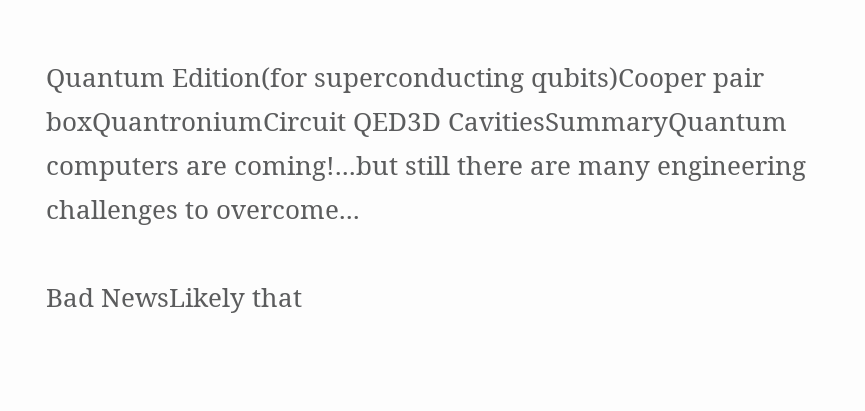Quantum Edition(for superconducting qubits)Cooper pair boxQuantroniumCircuit QED3D CavitiesSummaryQuantum computers are coming!...but still there are many engineering challenges to overcome...

Bad NewsLikely that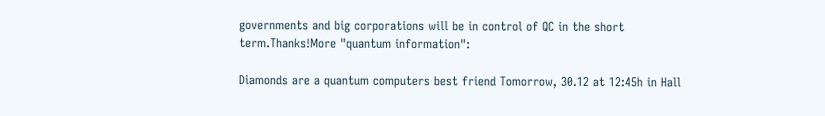governments and big corporations will be in control of QC in the short term.Thanks!More "quantum information":

Diamonds are a quantum computers best friend Tomorrow, 30.12 at 12:45h in Hall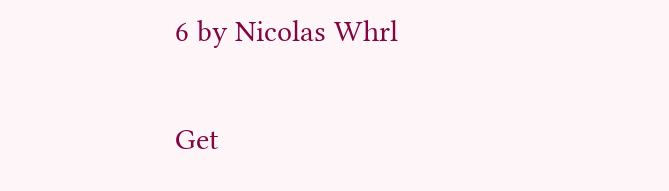6 by Nicolas Whrl

Get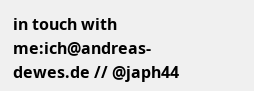in touch with me:ich@andreas-dewes.de // @japh44